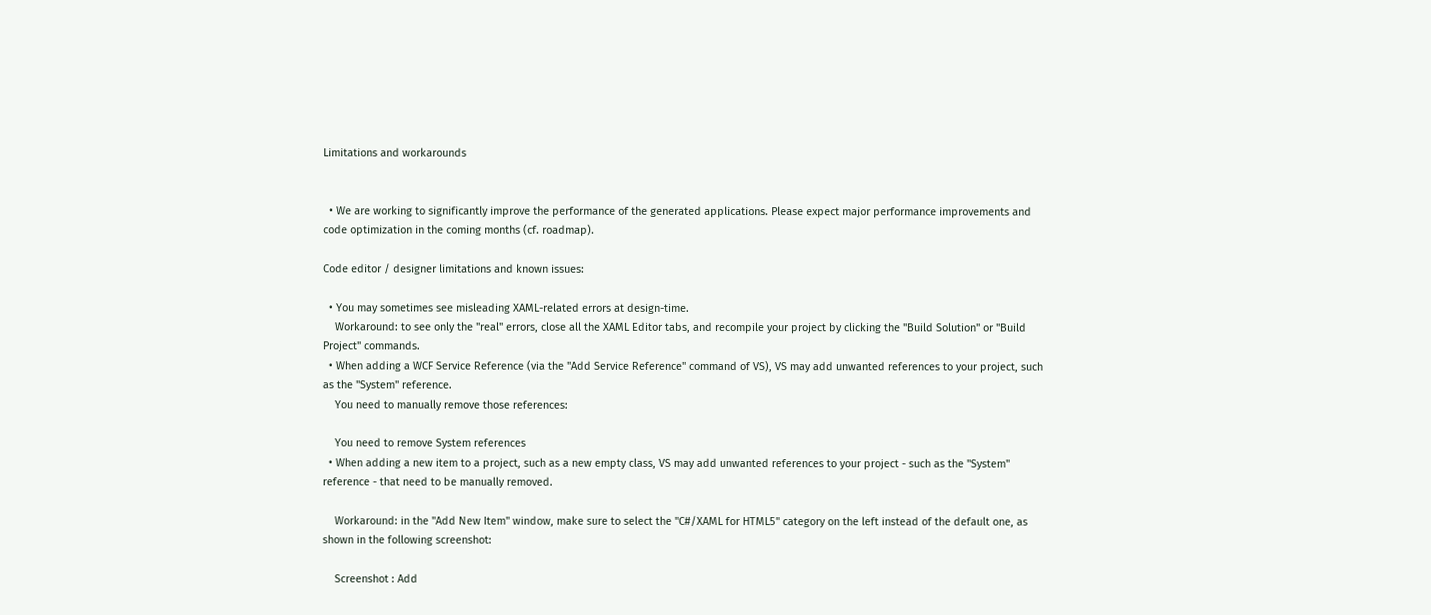Limitations and workarounds


  • We are working to significantly improve the performance of the generated applications. Please expect major performance improvements and code optimization in the coming months (cf. roadmap).

Code editor / designer limitations and known issues:

  • You may sometimes see misleading XAML-related errors at design-time.
    Workaround: to see only the "real" errors, close all the XAML Editor tabs, and recompile your project by clicking the "Build Solution" or "Build Project" commands.
  • When adding a WCF Service Reference (via the "Add Service Reference" command of VS), VS may add unwanted references to your project, such as the "System" reference.
    You need to manually remove those references:

    You need to remove System references
  • When adding a new item to a project, such as a new empty class, VS may add unwanted references to your project - such as the "System" reference - that need to be manually removed.

    Workaround: in the "Add New Item" window, make sure to select the "C#/XAML for HTML5" category on the left instead of the default one, as shown in the following screenshot:

    Screenshot : Add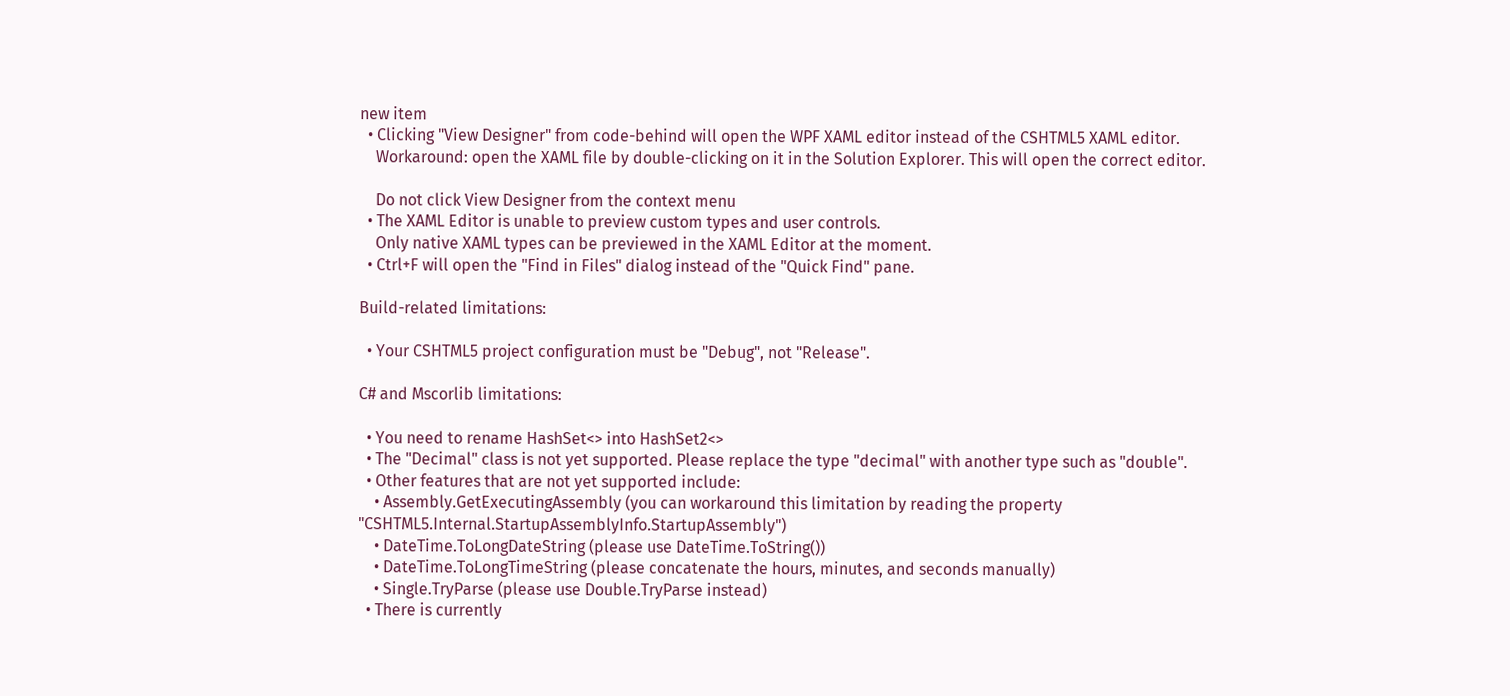new item
  • Clicking "View Designer" from code-behind will open the WPF XAML editor instead of the CSHTML5 XAML editor.
    Workaround: open the XAML file by double-clicking on it in the Solution Explorer. This will open the correct editor.

    Do not click View Designer from the context menu
  • The XAML Editor is unable to preview custom types and user controls.
    Only native XAML types can be previewed in the XAML Editor at the moment.
  • Ctrl+F will open the "Find in Files" dialog instead of the "Quick Find" pane.

Build-related limitations:

  • Your CSHTML5 project configuration must be "Debug", not "Release".

C# and Mscorlib limitations:

  • You need to rename HashSet<> into HashSet2<>
  • The "Decimal" class is not yet supported. Please replace the type "decimal" with another type such as "double".
  • Other features that are not yet supported include:
    • Assembly.GetExecutingAssembly (you can workaround this limitation by reading the property "CSHTML5.Internal.StartupAssemblyInfo.StartupAssembly")
    • DateTime.ToLongDateString (please use DateTime.ToString())
    • DateTime.ToLongTimeString (please concatenate the hours, minutes, and seconds manually)
    • Single.TryParse (please use Double.TryParse instead)
  • There is currently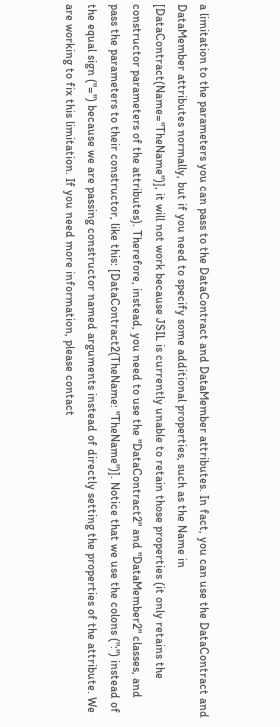a limitation to the parameters you can pass to the DataContract and DataMember attributes. In fact, you can use the DataContract and DataMember attributes normally, but if you need to specify some additional properties, such as the Name in [DataContract(Name="TheName")], it will not work because JSIL is currently unable to retain those properties (it only retains the constructor parameters of the attributes). Therefore, instead, you need to use the "DataContract2" and "DataMember2" classes, and pass the parameters to their constructor, like this: [DataContract2(TheName: "TheName")]. Notice that we use the colons (":") instead of the equal sign ("=") because we are passing constructor named arguments instead of directly setting the properties of the attribute. We are working to fix this limitation. If you need more information, please contact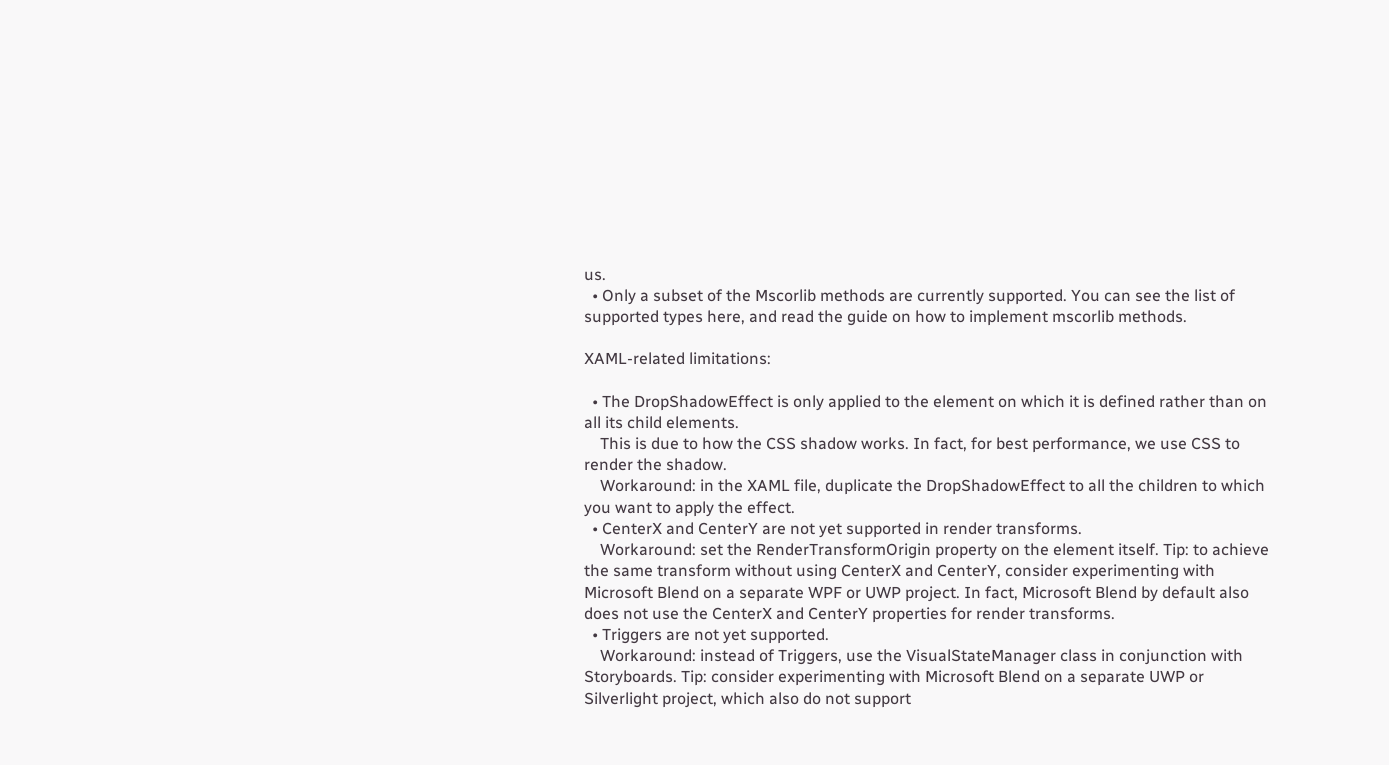us.
  • Only a subset of the Mscorlib methods are currently supported. You can see the list of supported types here, and read the guide on how to implement mscorlib methods.

XAML-related limitations:

  • The DropShadowEffect is only applied to the element on which it is defined rather than on all its child elements.
    This is due to how the CSS shadow works. In fact, for best performance, we use CSS to render the shadow.
    Workaround: in the XAML file, duplicate the DropShadowEffect to all the children to which you want to apply the effect.
  • CenterX and CenterY are not yet supported in render transforms.
    Workaround: set the RenderTransformOrigin property on the element itself. Tip: to achieve the same transform without using CenterX and CenterY, consider experimenting with Microsoft Blend on a separate WPF or UWP project. In fact, Microsoft Blend by default also does not use the CenterX and CenterY properties for render transforms.
  • Triggers are not yet supported.
    Workaround: instead of Triggers, use the VisualStateManager class in conjunction with Storyboards. Tip: consider experimenting with Microsoft Blend on a separate UWP or Silverlight project, which also do not support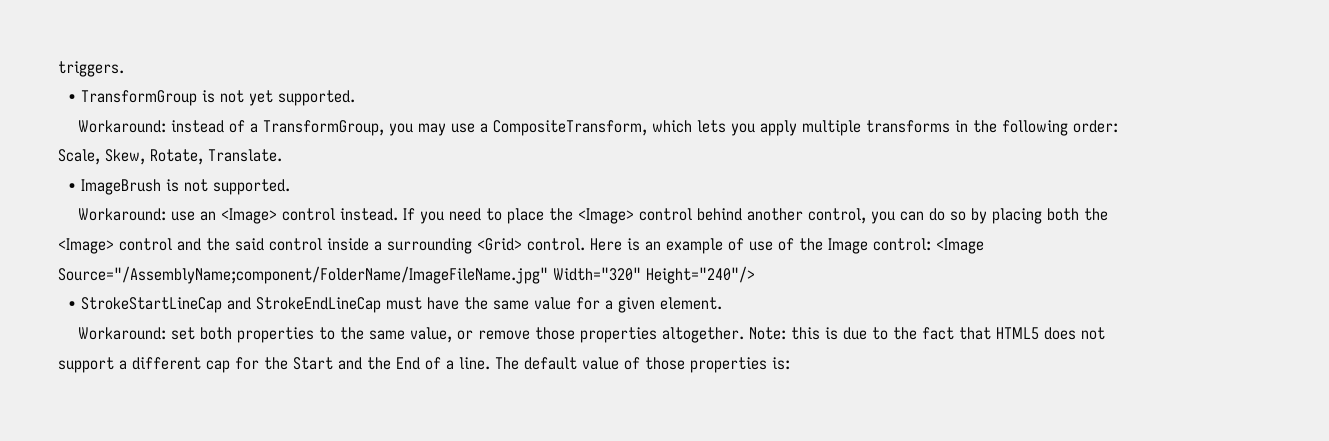triggers.
  • TransformGroup is not yet supported.
    Workaround: instead of a TransformGroup, you may use a CompositeTransform, which lets you apply multiple transforms in the following order: Scale, Skew, Rotate, Translate.
  • ImageBrush is not supported.
    Workaround: use an <Image> control instead. If you need to place the <Image> control behind another control, you can do so by placing both the <Image> control and the said control inside a surrounding <Grid> control. Here is an example of use of the Image control: <Image Source="/AssemblyName;component/FolderName/ImageFileName.jpg" Width="320" Height="240"/>
  • StrokeStartLineCap and StrokeEndLineCap must have the same value for a given element.
    Workaround: set both properties to the same value, or remove those properties altogether. Note: this is due to the fact that HTML5 does not support a different cap for the Start and the End of a line. The default value of those properties is: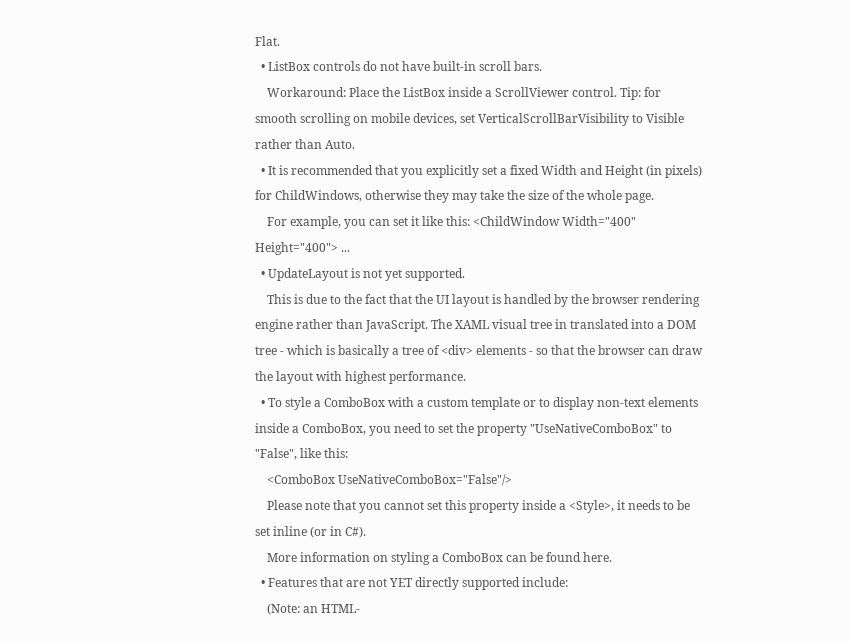Flat.
  • ListBox controls do not have built-in scroll bars.
    Workaround: Place the ListBox inside a ScrollViewer control. Tip: for smooth scrolling on mobile devices, set VerticalScrollBarVisibility to Visible rather than Auto.
  • It is recommended that you explicitly set a fixed Width and Height (in pixels) for ChildWindows, otherwise they may take the size of the whole page.
    For example, you can set it like this: <ChildWindow Width="400" Height="400"> ...
  • UpdateLayout is not yet supported.
    This is due to the fact that the UI layout is handled by the browser rendering engine rather than JavaScript. The XAML visual tree in translated into a DOM tree - which is basically a tree of <div> elements - so that the browser can draw the layout with highest performance.
  • To style a ComboBox with a custom template or to display non-text elements inside a ComboBox, you need to set the property "UseNativeComboBox" to "False", like this:
    <ComboBox UseNativeComboBox="False"/>
    Please note that you cannot set this property inside a <Style>, it needs to be set inline (or in C#).
    More information on styling a ComboBox can be found here.
  • Features that are not YET directly supported include:
    (Note: an HTML-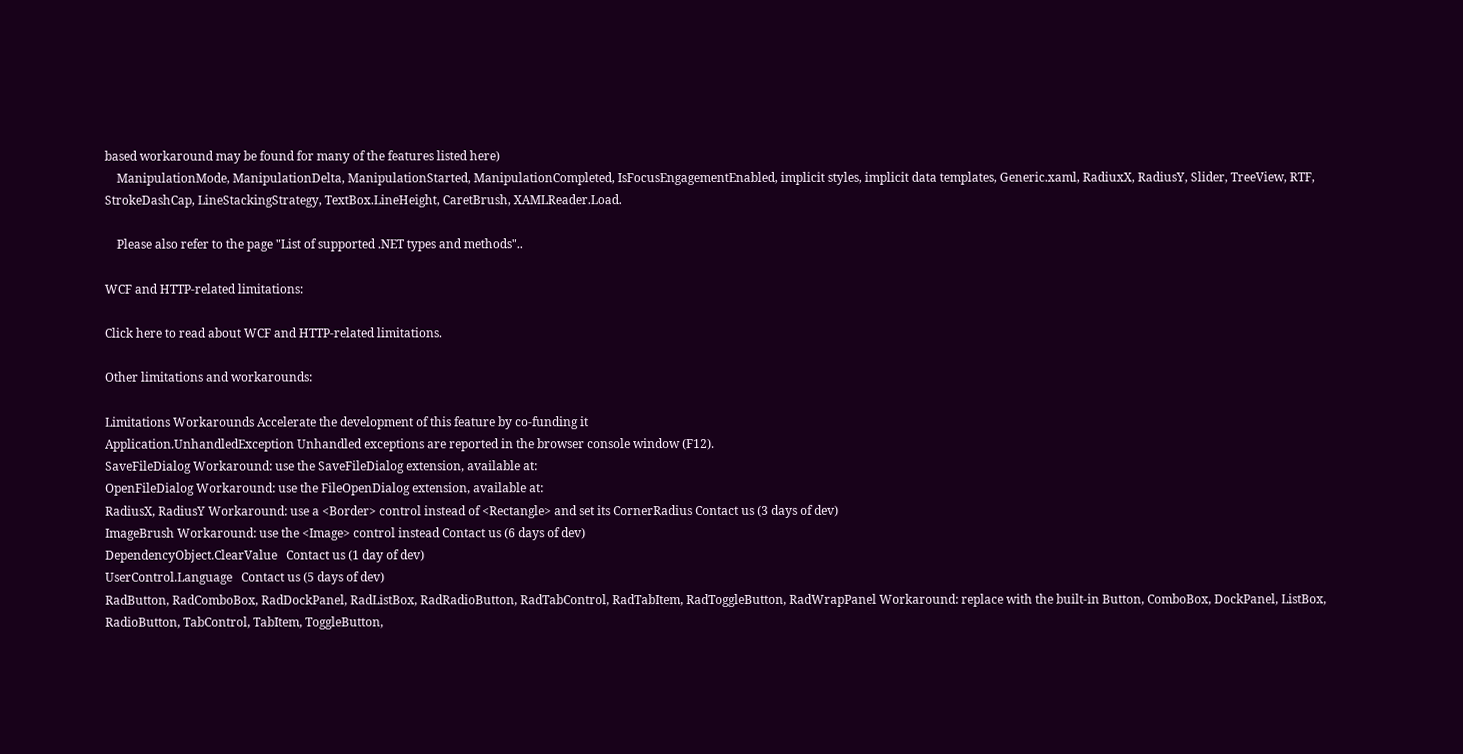based workaround may be found for many of the features listed here)
    ManipulationMode, ManipulationDelta, ManipulationStarted, ManipulationCompleted, IsFocusEngagementEnabled, implicit styles, implicit data templates, Generic.xaml, RadiuxX, RadiusY, Slider, TreeView, RTF, StrokeDashCap, LineStackingStrategy, TextBox.LineHeight, CaretBrush, XAMLReader.Load.

    Please also refer to the page "List of supported .NET types and methods"..

WCF and HTTP-related limitations:

Click here to read about WCF and HTTP-related limitations.

Other limitations and workarounds:

Limitations Workarounds Accelerate the development of this feature by co-funding it
Application.UnhandledException Unhandled exceptions are reported in the browser console window (F12).
SaveFileDialog Workaround: use the SaveFileDialog extension, available at:
OpenFileDialog Workaround: use the FileOpenDialog extension, available at:
RadiusX, RadiusY Workaround: use a <Border> control instead of <Rectangle> and set its CornerRadius Contact us (3 days of dev)
ImageBrush Workaround: use the <Image> control instead Contact us (6 days of dev)
DependencyObject.ClearValue   Contact us (1 day of dev)
UserControl.Language   Contact us (5 days of dev)
RadButton, RadComboBox, RadDockPanel, RadListBox, RadRadioButton, RadTabControl, RadTabItem, RadToggleButton, RadWrapPanel Workaround: replace with the built-in Button, ComboBox, DockPanel, ListBox, RadioButton, TabControl, TabItem, ToggleButton,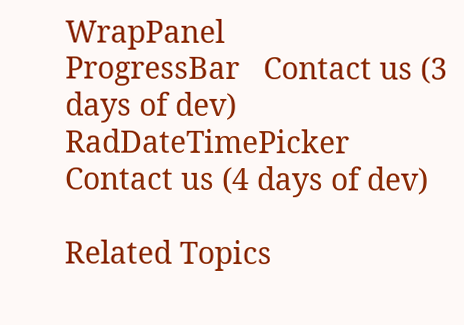WrapPanel
ProgressBar   Contact us (3 days of dev)
RadDateTimePicker   Contact us (4 days of dev)

Related Topics